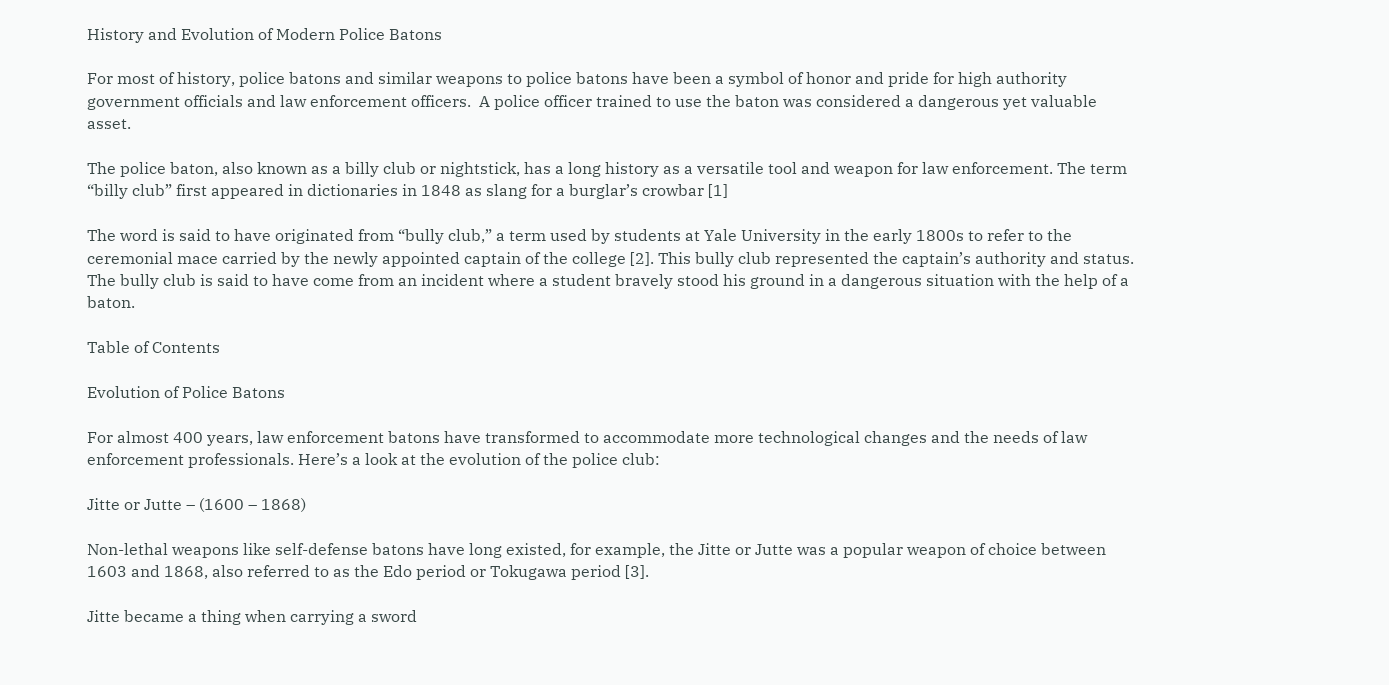History and Evolution of Modern Police Batons

For most of history, police batons and similar weapons to police batons have been a symbol of honor and pride for high authority government officials and law enforcement officers.  A police officer trained to use the baton was considered a dangerous yet valuable asset.

The police baton, also known as a billy club or nightstick, has a long history as a versatile tool and weapon for law enforcement. The term “billy club” first appeared in dictionaries in 1848 as slang for a burglar’s crowbar [1]

The word is said to have originated from “bully club,” a term used by students at Yale University in the early 1800s to refer to the ceremonial mace carried by the newly appointed captain of the college [2]. This bully club represented the captain’s authority and status. The bully club is said to have come from an incident where a student bravely stood his ground in a dangerous situation with the help of a baton.

Table of Contents

Evolution of Police Batons

For almost 400 years, law enforcement batons have transformed to accommodate more technological changes and the needs of law enforcement professionals. Here’s a look at the evolution of the police club:

Jitte or Jutte – (1600 – 1868)

Non-lethal weapons like self-defense batons have long existed, for example, the Jitte or Jutte was a popular weapon of choice between 1603 and 1868, also referred to as the Edo period or Tokugawa period [3].

Jitte became a thing when carrying a sword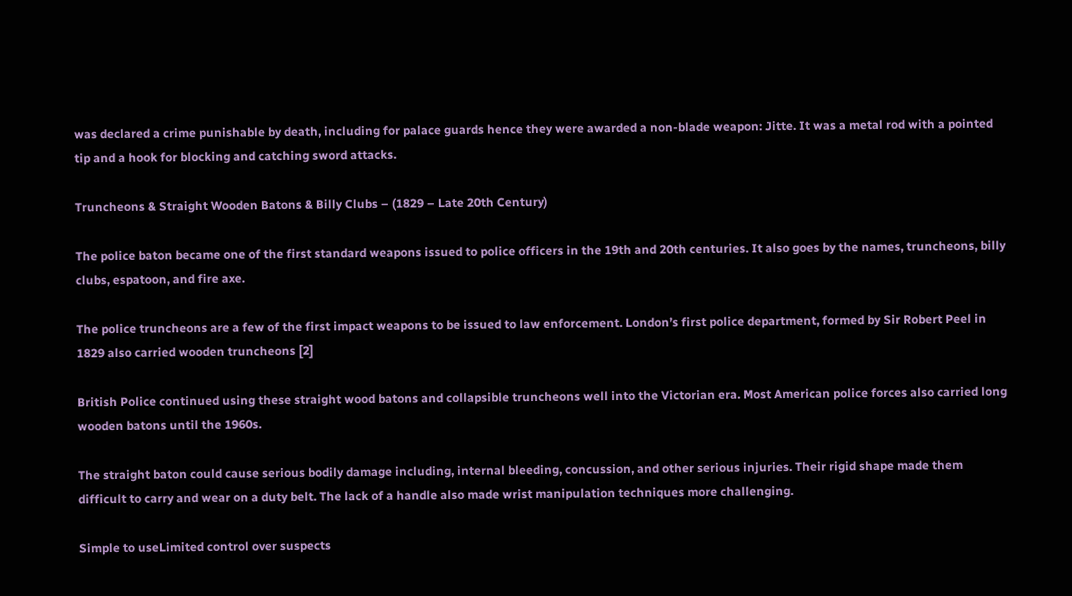was declared a crime punishable by death, including for palace guards hence they were awarded a non-blade weapon: Jitte. It was a metal rod with a pointed tip and a hook for blocking and catching sword attacks.

Truncheons & Straight Wooden Batons & Billy Clubs – (1829 – Late 20th Century)

The police baton became one of the first standard weapons issued to police officers in the 19th and 20th centuries. It also goes by the names, truncheons, billy clubs, espatoon, and fire axe.

The police truncheons are a few of the first impact weapons to be issued to law enforcement. London’s first police department, formed by Sir Robert Peel in 1829 also carried wooden truncheons [2]

British Police continued using these straight wood batons and collapsible truncheons well into the Victorian era. Most American police forces also carried long wooden batons until the 1960s.

The straight baton could cause serious bodily damage including, internal bleeding, concussion, and other serious injuries. Their rigid shape made them difficult to carry and wear on a duty belt. The lack of a handle also made wrist manipulation techniques more challenging.

Simple to useLimited control over suspects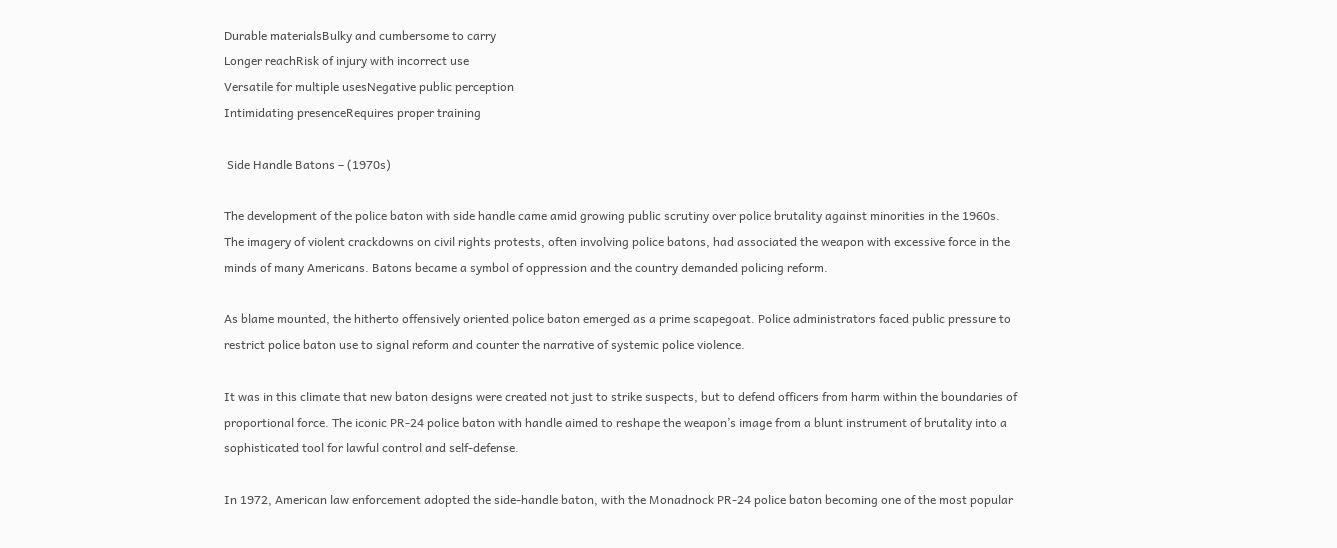Durable materialsBulky and cumbersome to carry
Longer reachRisk of injury with incorrect use
Versatile for multiple usesNegative public perception
Intimidating presenceRequires proper training

 Side Handle Batons – (1970s)

The development of the police baton with side handle came amid growing public scrutiny over police brutality against minorities in the 1960s. The imagery of violent crackdowns on civil rights protests, often involving police batons, had associated the weapon with excessive force in the minds of many Americans. Batons became a symbol of oppression and the country demanded policing reform.

As blame mounted, the hitherto offensively oriented police baton emerged as a prime scapegoat. Police administrators faced public pressure to restrict police baton use to signal reform and counter the narrative of systemic police violence.

It was in this climate that new baton designs were created not just to strike suspects, but to defend officers from harm within the boundaries of proportional force. The iconic PR-24 police baton with handle aimed to reshape the weapon’s image from a blunt instrument of brutality into a sophisticated tool for lawful control and self-defense.

In 1972, American law enforcement adopted the side-handle baton, with the Monadnock PR-24 police baton becoming one of the most popular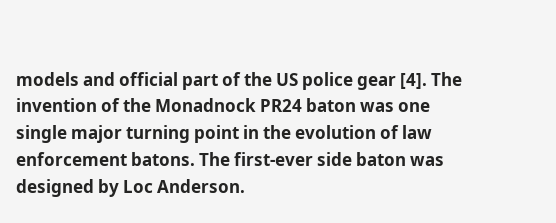models and official part of the US police gear [4]. The invention of the Monadnock PR24 baton was one single major turning point in the evolution of law enforcement batons. The first-ever side baton was designed by Loc Anderson.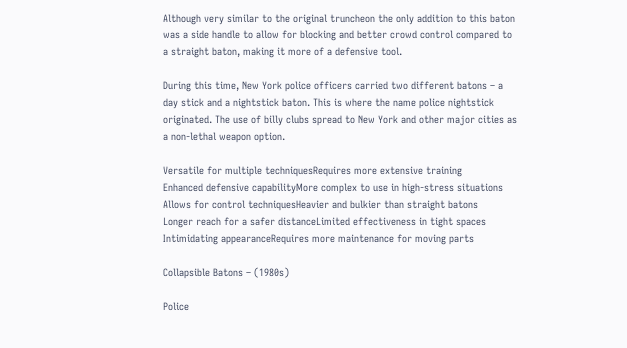Although very similar to the original truncheon the only addition to this baton was a side handle to allow for blocking and better crowd control compared to a straight baton, making it more of a defensive tool.

During this time, New York police officers carried two different batons – a day stick and a nightstick baton. This is where the name police nightstick originated. The use of billy clubs spread to New York and other major cities as a non-lethal weapon option.

Versatile for multiple techniquesRequires more extensive training
Enhanced defensive capabilityMore complex to use in high-stress situations
Allows for control techniquesHeavier and bulkier than straight batons
Longer reach for a safer distanceLimited effectiveness in tight spaces
Intimidating appearanceRequires more maintenance for moving parts

Collapsible Batons – (1980s)

Police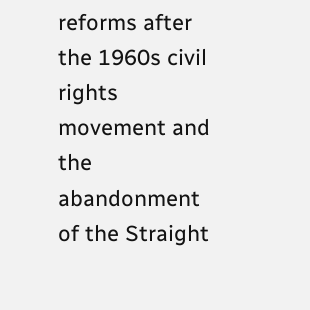reforms after the 1960s civil rights movement and the abandonment of the Straight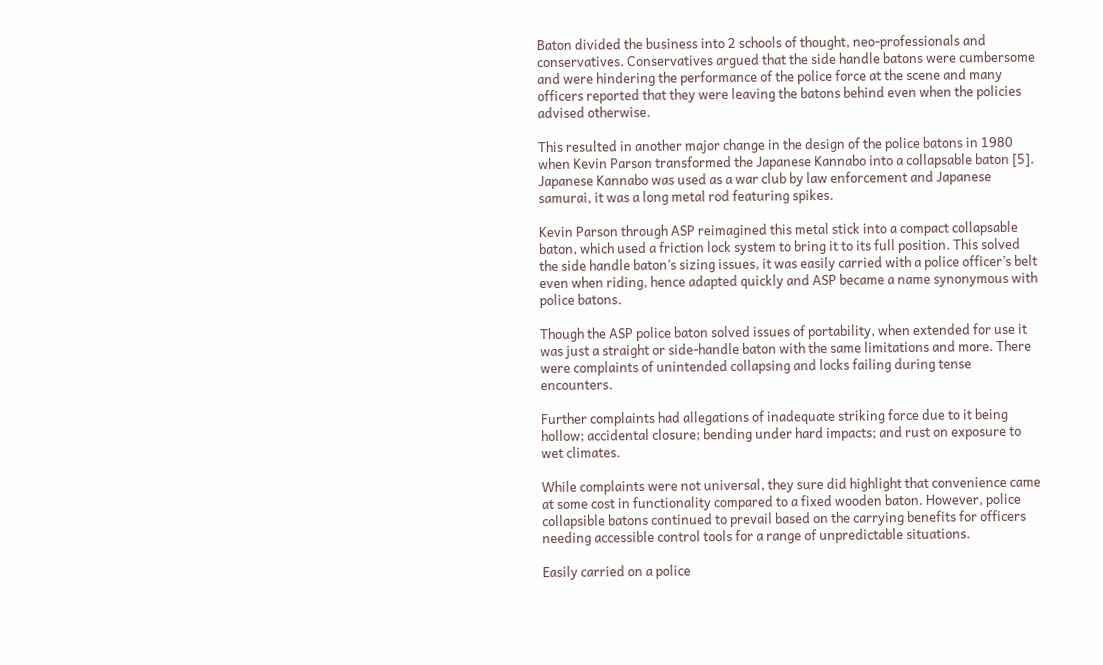Baton divided the business into 2 schools of thought, neo-professionals and conservatives. Conservatives argued that the side handle batons were cumbersome and were hindering the performance of the police force at the scene and many officers reported that they were leaving the batons behind even when the policies advised otherwise.

This resulted in another major change in the design of the police batons in 1980 when Kevin Parson transformed the Japanese Kannabo into a collapsable baton [5]. Japanese Kannabo was used as a war club by law enforcement and Japanese samurai, it was a long metal rod featuring spikes.

Kevin Parson through ASP reimagined this metal stick into a compact collapsable baton, which used a friction lock system to bring it to its full position. This solved the side handle baton’s sizing issues, it was easily carried with a police officer’s belt even when riding, hence adapted quickly and ASP became a name synonymous with police batons.

Though the ASP police baton solved issues of portability, when extended for use it was just a straight or side-handle baton with the same limitations and more. There were complaints of unintended collapsing and locks failing during tense encounters.

Further complaints had allegations of inadequate striking force due to it being hollow; accidental closure; bending under hard impacts; and rust on exposure to wet climates.

While complaints were not universal, they sure did highlight that convenience came at some cost in functionality compared to a fixed wooden baton. However, police collapsible batons continued to prevail based on the carrying benefits for officers needing accessible control tools for a range of unpredictable situations.

Easily carried on a police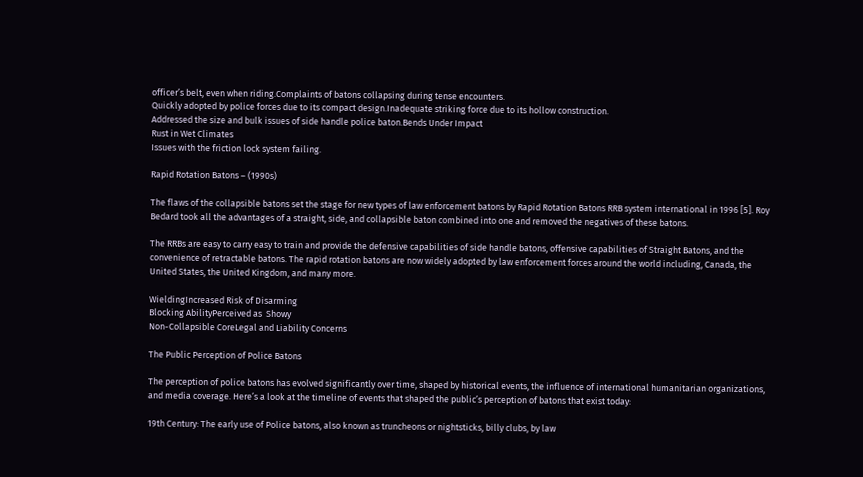officer’s belt, even when riding.Complaints of batons collapsing during tense encounters.
Quickly adopted by police forces due to its compact design.Inadequate striking force due to its hollow construction.
Addressed the size and bulk issues of side handle police baton.Bends Under Impact
Rust in Wet Climates
Issues with the friction lock system failing.

Rapid Rotation Batons – (1990s)

The flaws of the collapsible batons set the stage for new types of law enforcement batons by Rapid Rotation Batons RRB system international in 1996 [5]. Roy Bedard took all the advantages of a straight, side, and collapsible baton combined into one and removed the negatives of these batons.

The RRBs are easy to carry easy to train and provide the defensive capabilities of side handle batons, offensive capabilities of Straight Batons, and the convenience of retractable batons. The rapid rotation batons are now widely adopted by law enforcement forces around the world including, Canada, the United States, the United Kingdom, and many more.

WieldingIncreased Risk of Disarming
Blocking AbilityPerceived as  Showy
Non-Collapsible CoreLegal and Liability Concerns

The Public Perception of Police Batons

The perception of police batons has evolved significantly over time, shaped by historical events, the influence of international humanitarian organizations, and media coverage. Here’s a look at the timeline of events that shaped the public’s perception of batons that exist today:

19th Century: The early use of Police batons, also known as truncheons or nightsticks, billy clubs, by law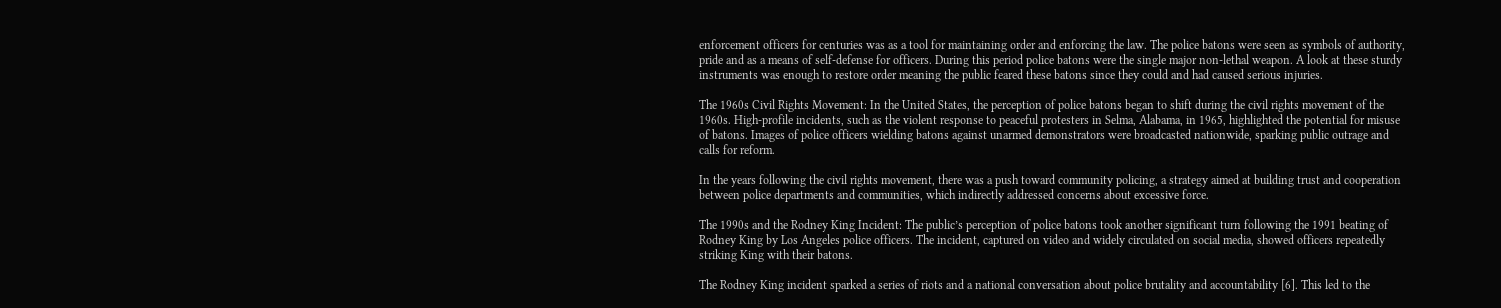enforcement officers for centuries was as a tool for maintaining order and enforcing the law. The police batons were seen as symbols of authority, pride and as a means of self-defense for officers. During this period police batons were the single major non-lethal weapon. A look at these sturdy instruments was enough to restore order meaning the public feared these batons since they could and had caused serious injuries.

The 1960s Civil Rights Movement: In the United States, the perception of police batons began to shift during the civil rights movement of the 1960s. High-profile incidents, such as the violent response to peaceful protesters in Selma, Alabama, in 1965, highlighted the potential for misuse of batons. Images of police officers wielding batons against unarmed demonstrators were broadcasted nationwide, sparking public outrage and calls for reform.

In the years following the civil rights movement, there was a push toward community policing, a strategy aimed at building trust and cooperation between police departments and communities, which indirectly addressed concerns about excessive force.

The 1990s and the Rodney King Incident: The public’s perception of police batons took another significant turn following the 1991 beating of Rodney King by Los Angeles police officers. The incident, captured on video and widely circulated on social media, showed officers repeatedly striking King with their batons.

The Rodney King incident sparked a series of riots and a national conversation about police brutality and accountability [6]. This led to the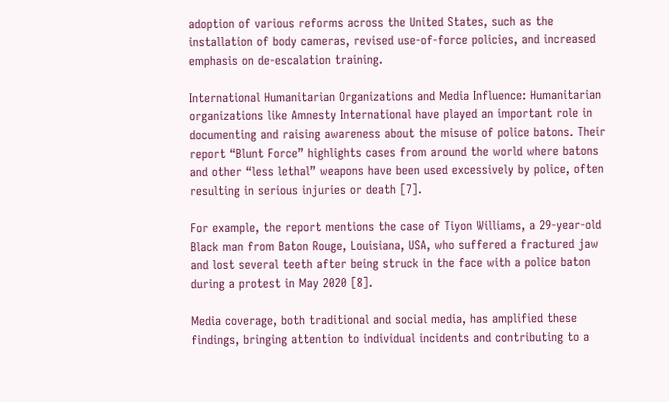adoption of various reforms across the United States, such as the installation of body cameras, revised use-of-force policies, and increased emphasis on de-escalation training.

International Humanitarian Organizations and Media Influence: Humanitarian organizations like Amnesty International have played an important role in documenting and raising awareness about the misuse of police batons. Their report “Blunt Force” highlights cases from around the world where batons and other “less lethal” weapons have been used excessively by police, often resulting in serious injuries or death [7].

For example, the report mentions the case of Tiyon Williams, a 29-year-old Black man from Baton Rouge, Louisiana, USA, who suffered a fractured jaw and lost several teeth after being struck in the face with a police baton during a protest in May 2020 [8].

Media coverage, both traditional and social media, has amplified these findings, bringing attention to individual incidents and contributing to a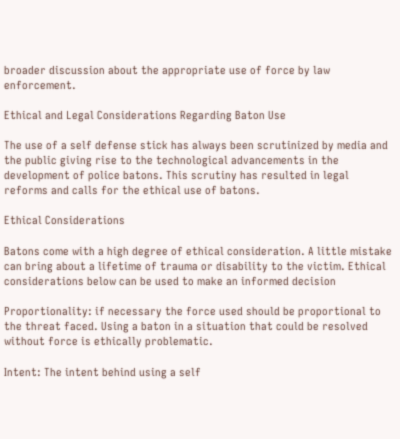broader discussion about the appropriate use of force by law enforcement.

Ethical and Legal Considerations Regarding Baton Use

The use of a self defense stick has always been scrutinized by media and the public giving rise to the technological advancements in the development of police batons. This scrutiny has resulted in legal reforms and calls for the ethical use of batons.

Ethical Considerations

Batons come with a high degree of ethical consideration. A little mistake can bring about a lifetime of trauma or disability to the victim. Ethical considerations below can be used to make an informed decision

Proportionality: if necessary the force used should be proportional to the threat faced. Using a baton in a situation that could be resolved without force is ethically problematic.

Intent: The intent behind using a self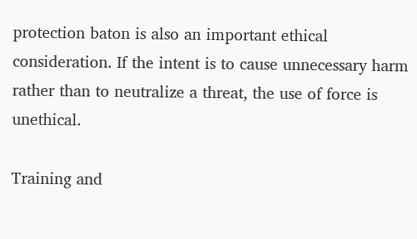protection baton is also an important ethical consideration. If the intent is to cause unnecessary harm rather than to neutralize a threat, the use of force is unethical.

Training and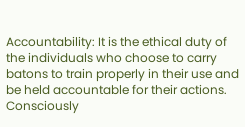Accountability: It is the ethical duty of the individuals who choose to carry batons to train properly in their use and be held accountable for their actions. Consciously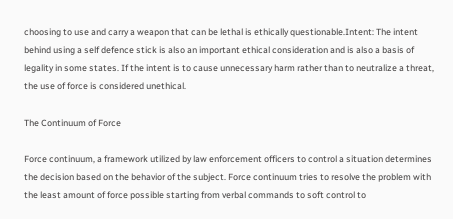choosing to use and carry a weapon that can be lethal is ethically questionable.Intent: The intent behind using a self defence stick is also an important ethical consideration and is also a basis of legality in some states. If the intent is to cause unnecessary harm rather than to neutralize a threat, the use of force is considered unethical.

The Continuum of Force

Force continuum, a framework utilized by law enforcement officers to control a situation determines the decision based on the behavior of the subject. Force continuum tries to resolve the problem with the least amount of force possible starting from verbal commands to soft control to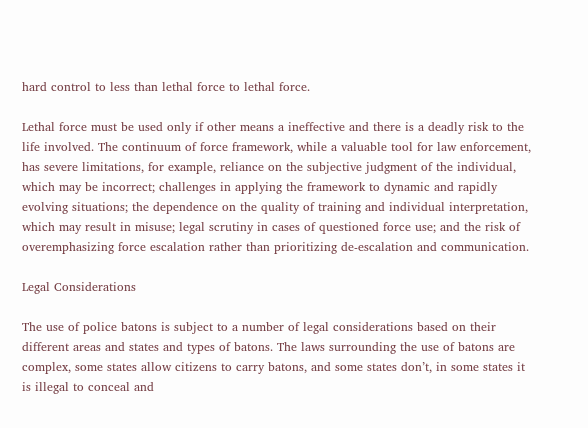hard control to less than lethal force to lethal force.

Lethal force must be used only if other means a ineffective and there is a deadly risk to the life involved. The continuum of force framework, while a valuable tool for law enforcement, has severe limitations, for example, reliance on the subjective judgment of the individual, which may be incorrect; challenges in applying the framework to dynamic and rapidly evolving situations; the dependence on the quality of training and individual interpretation, which may result in misuse; legal scrutiny in cases of questioned force use; and the risk of overemphasizing force escalation rather than prioritizing de-escalation and communication.

Legal Considerations

The use of police batons is subject to a number of legal considerations based on their different areas and states and types of batons. The laws surrounding the use of batons are complex, some states allow citizens to carry batons, and some states don’t, in some states it is illegal to conceal and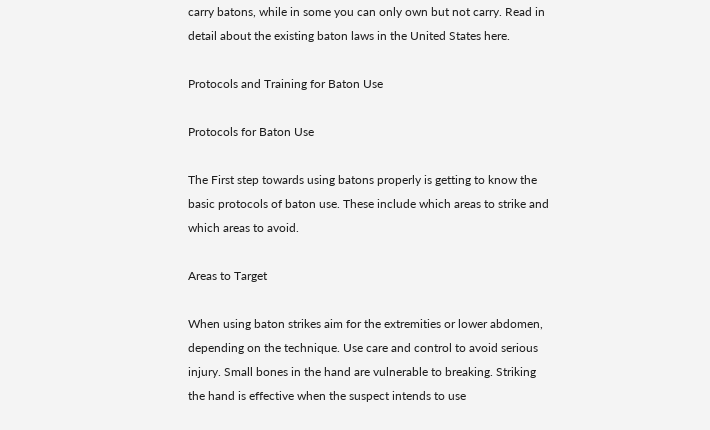carry batons, while in some you can only own but not carry. Read in detail about the existing baton laws in the United States here.

Protocols and Training for Baton Use

Protocols for Baton Use

The First step towards using batons properly is getting to know the basic protocols of baton use. These include which areas to strike and which areas to avoid.

Areas to Target

When using baton strikes aim for the extremities or lower abdomen, depending on the technique. Use care and control to avoid serious injury. Small bones in the hand are vulnerable to breaking. Striking the hand is effective when the suspect intends to use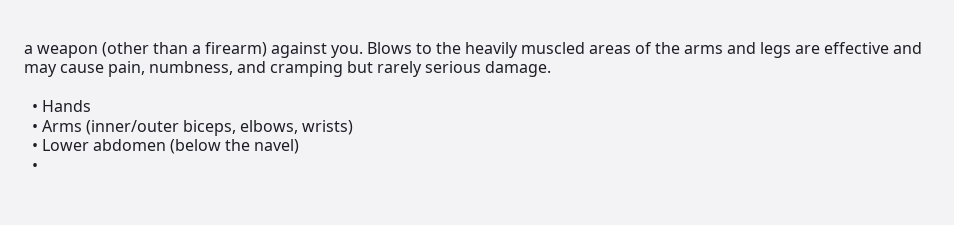a weapon (other than a firearm) against you. Blows to the heavily muscled areas of the arms and legs are effective and may cause pain, numbness, and cramping but rarely serious damage.

  • Hands
  • Arms (inner/outer biceps, elbows, wrists)
  • Lower abdomen (below the navel)
  •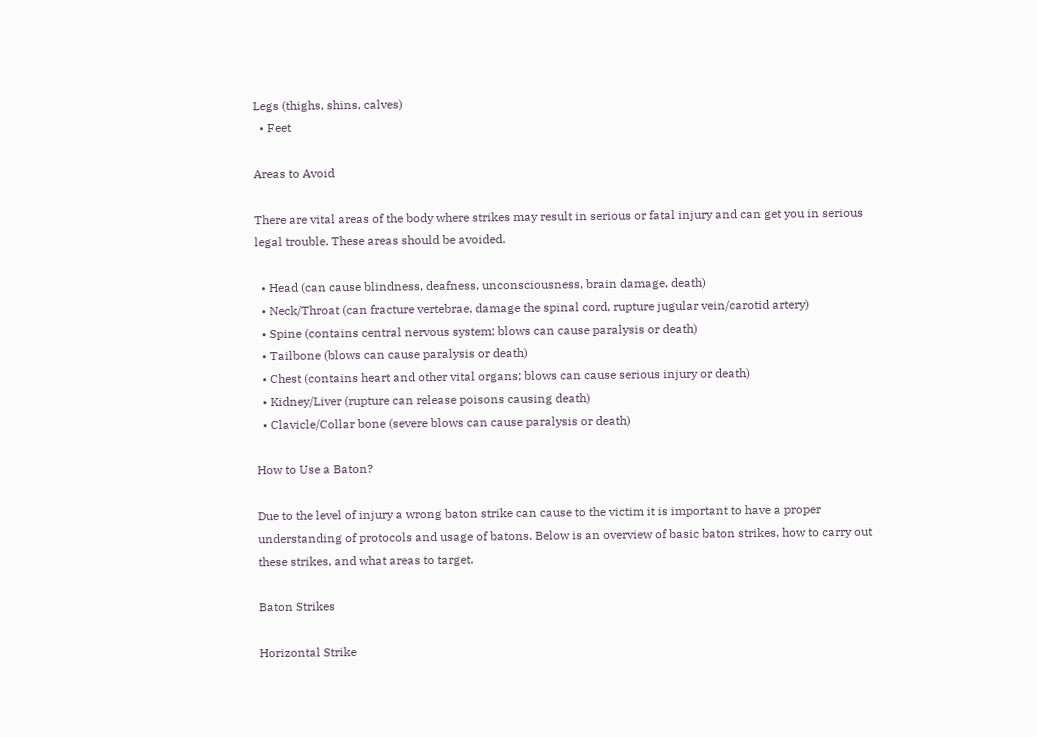Legs (thighs, shins, calves)
  • Feet

Areas to Avoid

There are vital areas of the body where strikes may result in serious or fatal injury and can get you in serious legal trouble. These areas should be avoided.

  • Head (can cause blindness, deafness, unconsciousness, brain damage, death)
  • Neck/Throat (can fracture vertebrae, damage the spinal cord, rupture jugular vein/carotid artery)
  • Spine (contains central nervous system; blows can cause paralysis or death)
  • Tailbone (blows can cause paralysis or death)
  • Chest (contains heart and other vital organs; blows can cause serious injury or death)
  • Kidney/Liver (rupture can release poisons causing death)
  • Clavicle/Collar bone (severe blows can cause paralysis or death)

How to Use a Baton?

Due to the level of injury a wrong baton strike can cause to the victim it is important to have a proper understanding of protocols and usage of batons. Below is an overview of basic baton strikes, how to carry out these strikes, and what areas to target.

Baton Strikes

Horizontal Strike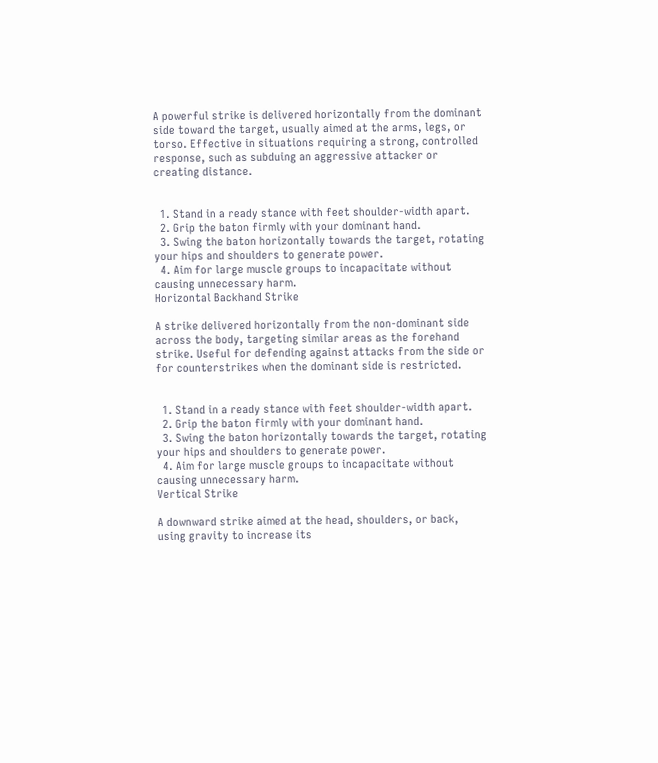A powerful strike is delivered horizontally from the dominant side toward the target, usually aimed at the arms, legs, or torso. Effective in situations requiring a strong, controlled response, such as subduing an aggressive attacker or creating distance.


  1. Stand in a ready stance with feet shoulder-width apart.
  2. Grip the baton firmly with your dominant hand.
  3. Swing the baton horizontally towards the target, rotating your hips and shoulders to generate power.
  4. Aim for large muscle groups to incapacitate without causing unnecessary harm.
Horizontal Backhand Strike

A strike delivered horizontally from the non-dominant side across the body, targeting similar areas as the forehand strike. Useful for defending against attacks from the side or for counterstrikes when the dominant side is restricted.


  1. Stand in a ready stance with feet shoulder-width apart.
  2. Grip the baton firmly with your dominant hand.
  3. Swing the baton horizontally towards the target, rotating your hips and shoulders to generate power.
  4. Aim for large muscle groups to incapacitate without causing unnecessary harm.
Vertical Strike

A downward strike aimed at the head, shoulders, or back, using gravity to increase its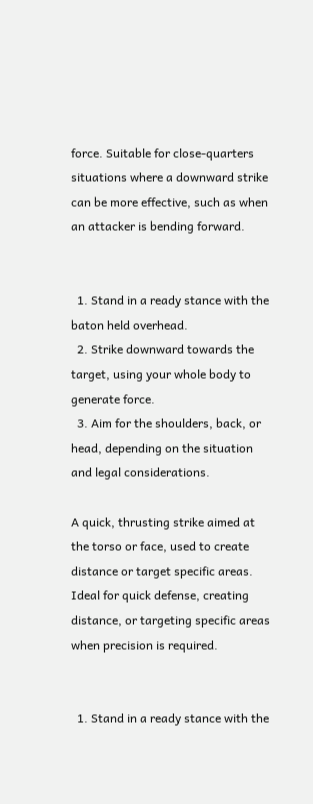force. Suitable for close-quarters situations where a downward strike can be more effective, such as when an attacker is bending forward.


  1. Stand in a ready stance with the baton held overhead.
  2. Strike downward towards the target, using your whole body to generate force.
  3. Aim for the shoulders, back, or head, depending on the situation and legal considerations.

A quick, thrusting strike aimed at the torso or face, used to create distance or target specific areas. Ideal for quick defense, creating distance, or targeting specific areas when precision is required.


  1. Stand in a ready stance with the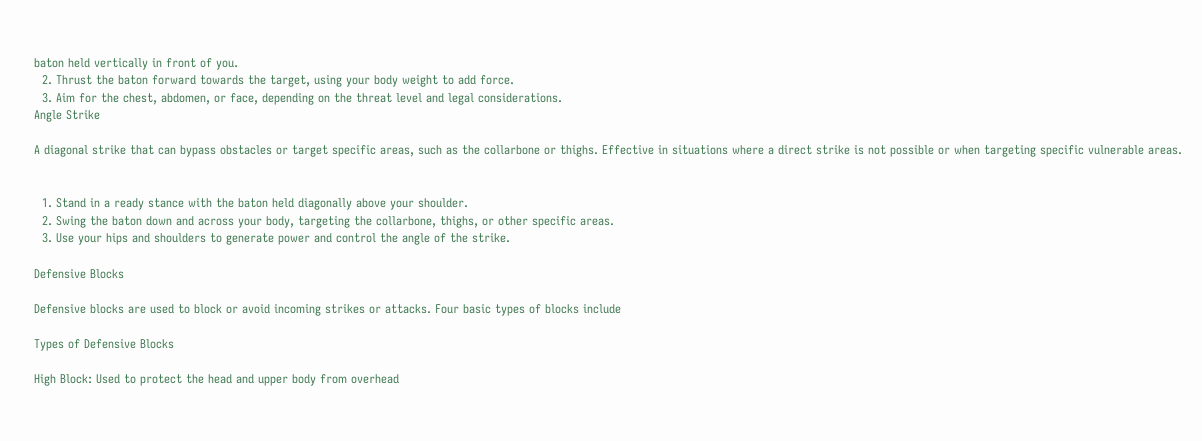baton held vertically in front of you.
  2. Thrust the baton forward towards the target, using your body weight to add force.
  3. Aim for the chest, abdomen, or face, depending on the threat level and legal considerations.
Angle Strike

A diagonal strike that can bypass obstacles or target specific areas, such as the collarbone or thighs. Effective in situations where a direct strike is not possible or when targeting specific vulnerable areas.


  1. Stand in a ready stance with the baton held diagonally above your shoulder.
  2. Swing the baton down and across your body, targeting the collarbone, thighs, or other specific areas.
  3. Use your hips and shoulders to generate power and control the angle of the strike.

Defensive Blocks

Defensive blocks are used to block or avoid incoming strikes or attacks. Four basic types of blocks include

Types of Defensive Blocks

High Block: Used to protect the head and upper body from overhead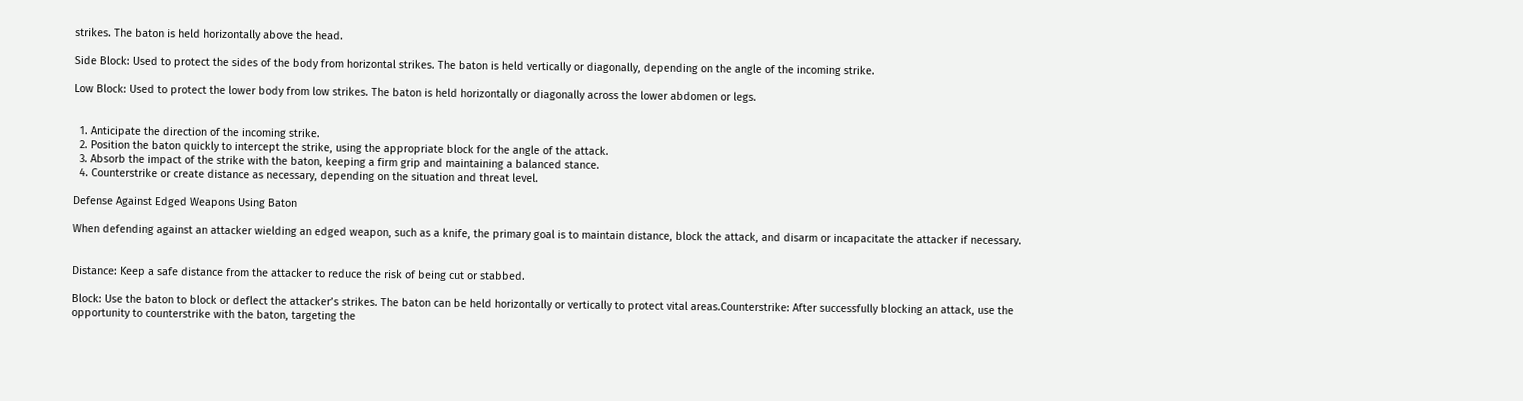strikes. The baton is held horizontally above the head.

Side Block: Used to protect the sides of the body from horizontal strikes. The baton is held vertically or diagonally, depending on the angle of the incoming strike.

Low Block: Used to protect the lower body from low strikes. The baton is held horizontally or diagonally across the lower abdomen or legs.


  1. Anticipate the direction of the incoming strike.
  2. Position the baton quickly to intercept the strike, using the appropriate block for the angle of the attack.
  3. Absorb the impact of the strike with the baton, keeping a firm grip and maintaining a balanced stance.
  4. Counterstrike or create distance as necessary, depending on the situation and threat level.

Defense Against Edged Weapons Using Baton

When defending against an attacker wielding an edged weapon, such as a knife, the primary goal is to maintain distance, block the attack, and disarm or incapacitate the attacker if necessary.


Distance: Keep a safe distance from the attacker to reduce the risk of being cut or stabbed.

Block: Use the baton to block or deflect the attacker’s strikes. The baton can be held horizontally or vertically to protect vital areas.Counterstrike: After successfully blocking an attack, use the opportunity to counterstrike with the baton, targeting the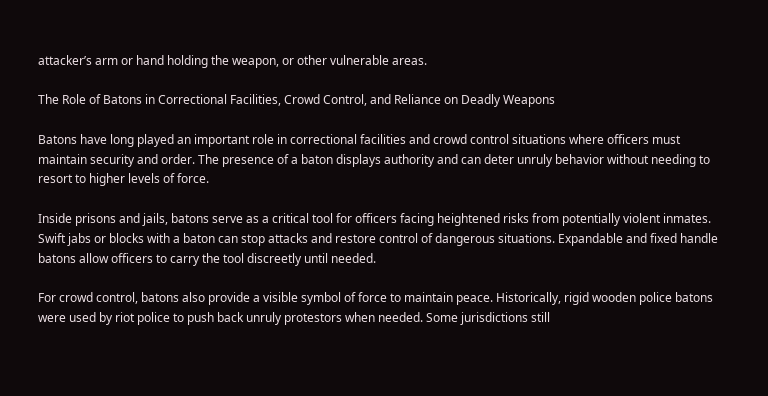attacker’s arm or hand holding the weapon, or other vulnerable areas.

The Role of Batons in Correctional Facilities, Crowd Control, and Reliance on Deadly Weapons

Batons have long played an important role in correctional facilities and crowd control situations where officers must maintain security and order. The presence of a baton displays authority and can deter unruly behavior without needing to resort to higher levels of force.

Inside prisons and jails, batons serve as a critical tool for officers facing heightened risks from potentially violent inmates. Swift jabs or blocks with a baton can stop attacks and restore control of dangerous situations. Expandable and fixed handle batons allow officers to carry the tool discreetly until needed.

For crowd control, batons also provide a visible symbol of force to maintain peace. Historically, rigid wooden police batons were used by riot police to push back unruly protestors when needed. Some jurisdictions still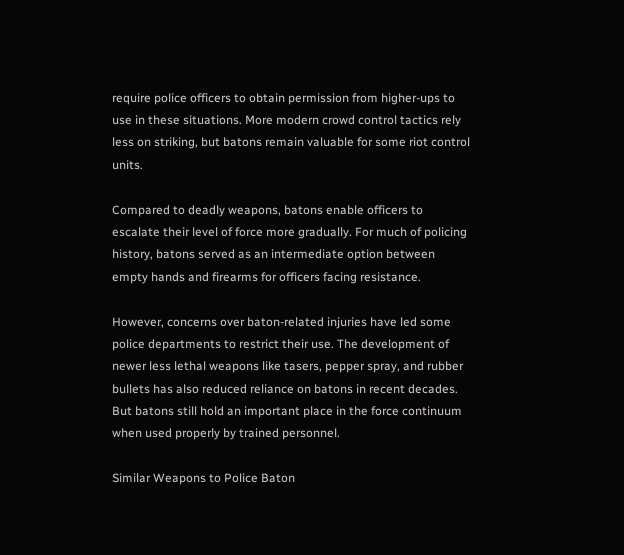require police officers to obtain permission from higher-ups to use in these situations. More modern crowd control tactics rely less on striking, but batons remain valuable for some riot control units.

Compared to deadly weapons, batons enable officers to escalate their level of force more gradually. For much of policing history, batons served as an intermediate option between empty hands and firearms for officers facing resistance.

However, concerns over baton-related injuries have led some police departments to restrict their use. The development of newer less lethal weapons like tasers, pepper spray, and rubber bullets has also reduced reliance on batons in recent decades. But batons still hold an important place in the force continuum when used properly by trained personnel.

Similar Weapons to Police Baton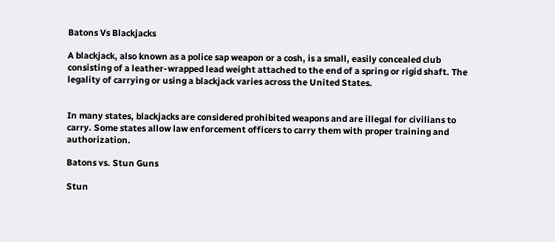Batons Vs Blackjacks

A blackjack, also known as a police sap weapon or a cosh, is a small, easily concealed club consisting of a leather-wrapped lead weight attached to the end of a spring or rigid shaft. The legality of carrying or using a blackjack varies across the United States.


In many states, blackjacks are considered prohibited weapons and are illegal for civilians to carry. Some states allow law enforcement officers to carry them with proper training and authorization.

Batons vs. Stun Guns

Stun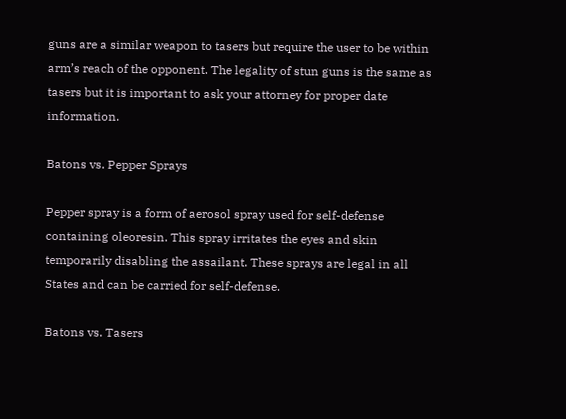guns are a similar weapon to tasers but require the user to be within arm’s reach of the opponent. The legality of stun guns is the same as tasers but it is important to ask your attorney for proper date information.

Batons vs. Pepper Sprays

Pepper spray is a form of aerosol spray used for self-defense containing oleoresin. This spray irritates the eyes and skin temporarily disabling the assailant. These sprays are legal in all States and can be carried for self-defense.

Batons vs. Tasers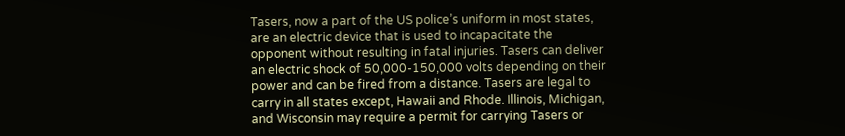Tasers, now a part of the US police’s uniform in most states, are an electric device that is used to incapacitate the opponent without resulting in fatal injuries. Tasers can deliver an electric shock of 50,000-150,000 volts depending on their power and can be fired from a distance. Tasers are legal to carry in all states except, Hawaii and Rhode. Illinois, Michigan, and Wisconsin may require a permit for carrying Tasers or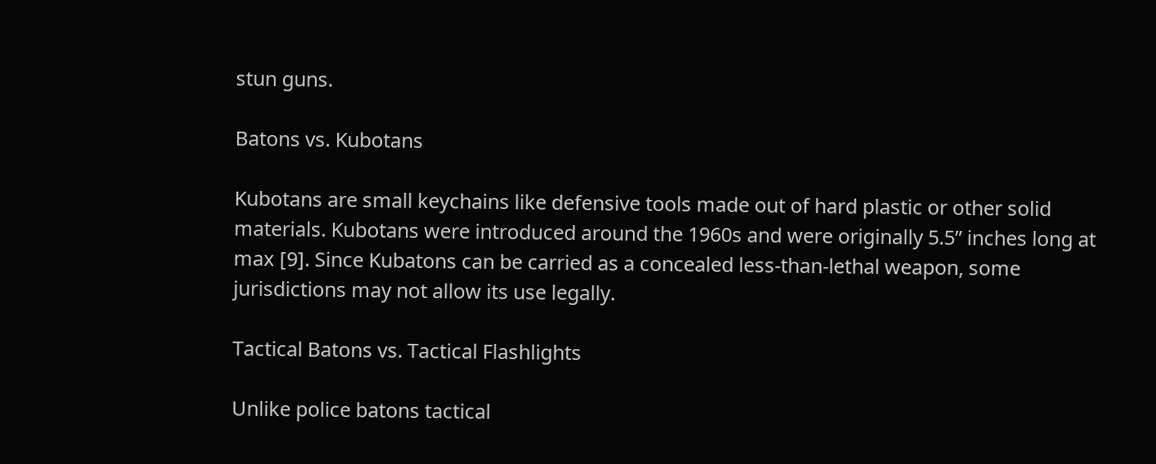stun guns.

Batons vs. Kubotans

Kubotans are small keychains like defensive tools made out of hard plastic or other solid materials. Kubotans were introduced around the 1960s and were originally 5.5” inches long at max [9]. Since Kubatons can be carried as a concealed less-than-lethal weapon, some jurisdictions may not allow its use legally.

Tactical Batons vs. Tactical Flashlights

Unlike police batons tactical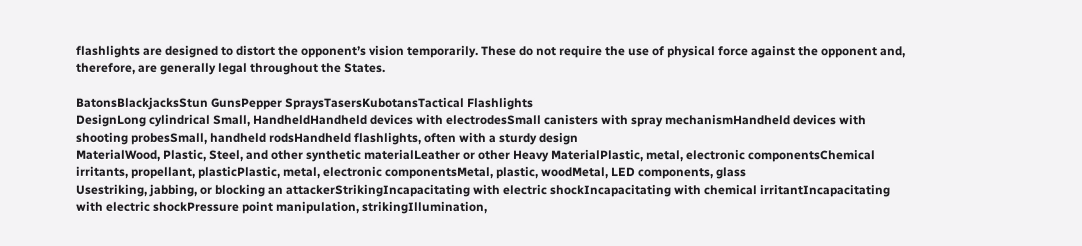flashlights are designed to distort the opponent’s vision temporarily. These do not require the use of physical force against the opponent and, therefore, are generally legal throughout the States.

BatonsBlackjacksStun GunsPepper SpraysTasersKubotansTactical Flashlights
DesignLong cylindrical Small, HandheldHandheld devices with electrodesSmall canisters with spray mechanismHandheld devices with shooting probesSmall, handheld rodsHandheld flashlights, often with a sturdy design
MaterialWood, Plastic, Steel, and other synthetic materialLeather or other Heavy MaterialPlastic, metal, electronic componentsChemical irritants, propellant, plasticPlastic, metal, electronic componentsMetal, plastic, woodMetal, LED components, glass
Usestriking, jabbing, or blocking an attackerStrikingIncapacitating with electric shockIncapacitating with chemical irritantIncapacitating with electric shockPressure point manipulation, strikingIllumination,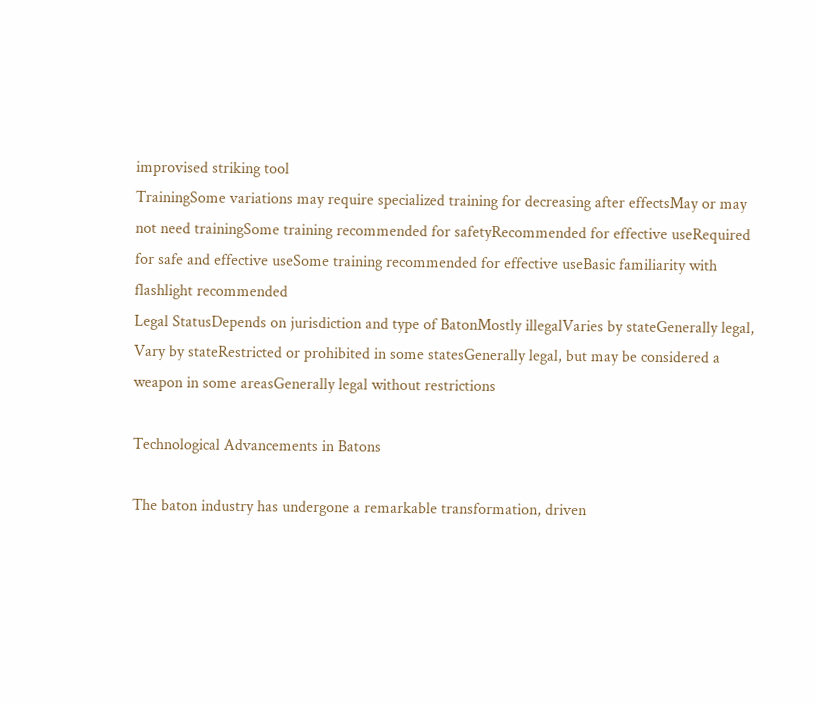improvised striking tool
TrainingSome variations may require specialized training for decreasing after effectsMay or may not need trainingSome training recommended for safetyRecommended for effective useRequired for safe and effective useSome training recommended for effective useBasic familiarity with flashlight recommended
Legal StatusDepends on jurisdiction and type of BatonMostly illegalVaries by stateGenerally legal, Vary by stateRestricted or prohibited in some statesGenerally legal, but may be considered a weapon in some areasGenerally legal without restrictions

Technological Advancements in Batons

The baton industry has undergone a remarkable transformation, driven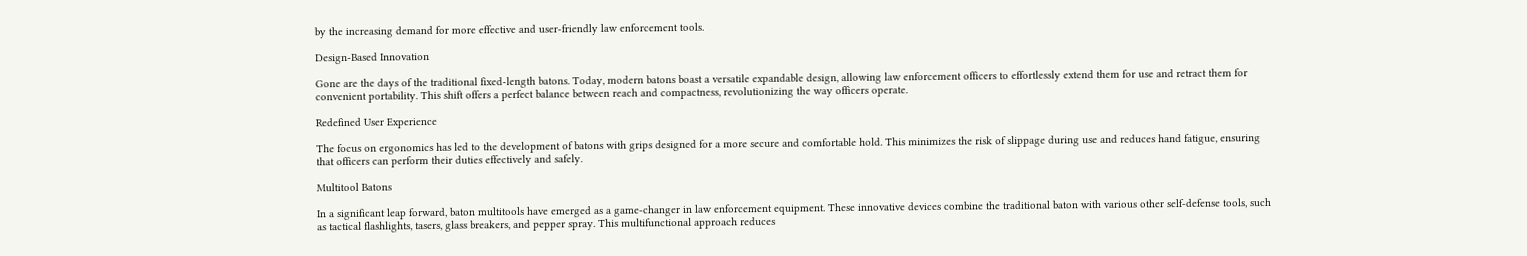by the increasing demand for more effective and user-friendly law enforcement tools.

Design-Based Innovation

Gone are the days of the traditional fixed-length batons. Today, modern batons boast a versatile expandable design, allowing law enforcement officers to effortlessly extend them for use and retract them for convenient portability. This shift offers a perfect balance between reach and compactness, revolutionizing the way officers operate.

Redefined User Experience

The focus on ergonomics has led to the development of batons with grips designed for a more secure and comfortable hold. This minimizes the risk of slippage during use and reduces hand fatigue, ensuring that officers can perform their duties effectively and safely.

Multitool Batons

In a significant leap forward, baton multitools have emerged as a game-changer in law enforcement equipment. These innovative devices combine the traditional baton with various other self-defense tools, such as tactical flashlights, tasers, glass breakers, and pepper spray. This multifunctional approach reduces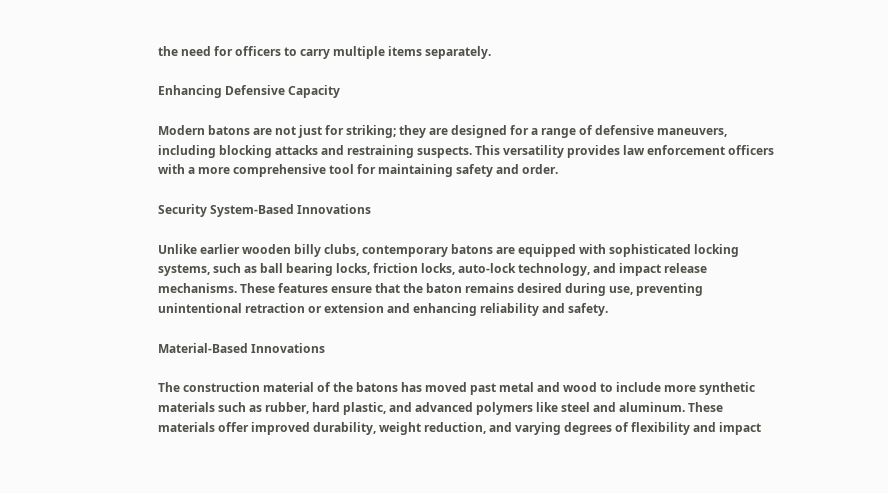the need for officers to carry multiple items separately.

Enhancing Defensive Capacity

Modern batons are not just for striking; they are designed for a range of defensive maneuvers, including blocking attacks and restraining suspects. This versatility provides law enforcement officers with a more comprehensive tool for maintaining safety and order.

Security System-Based Innovations

Unlike earlier wooden billy clubs, contemporary batons are equipped with sophisticated locking systems, such as ball bearing locks, friction locks, auto-lock technology, and impact release mechanisms. These features ensure that the baton remains desired during use, preventing unintentional retraction or extension and enhancing reliability and safety.

Material-Based Innovations

The construction material of the batons has moved past metal and wood to include more synthetic materials such as rubber, hard plastic, and advanced polymers like steel and aluminum. These materials offer improved durability, weight reduction, and varying degrees of flexibility and impact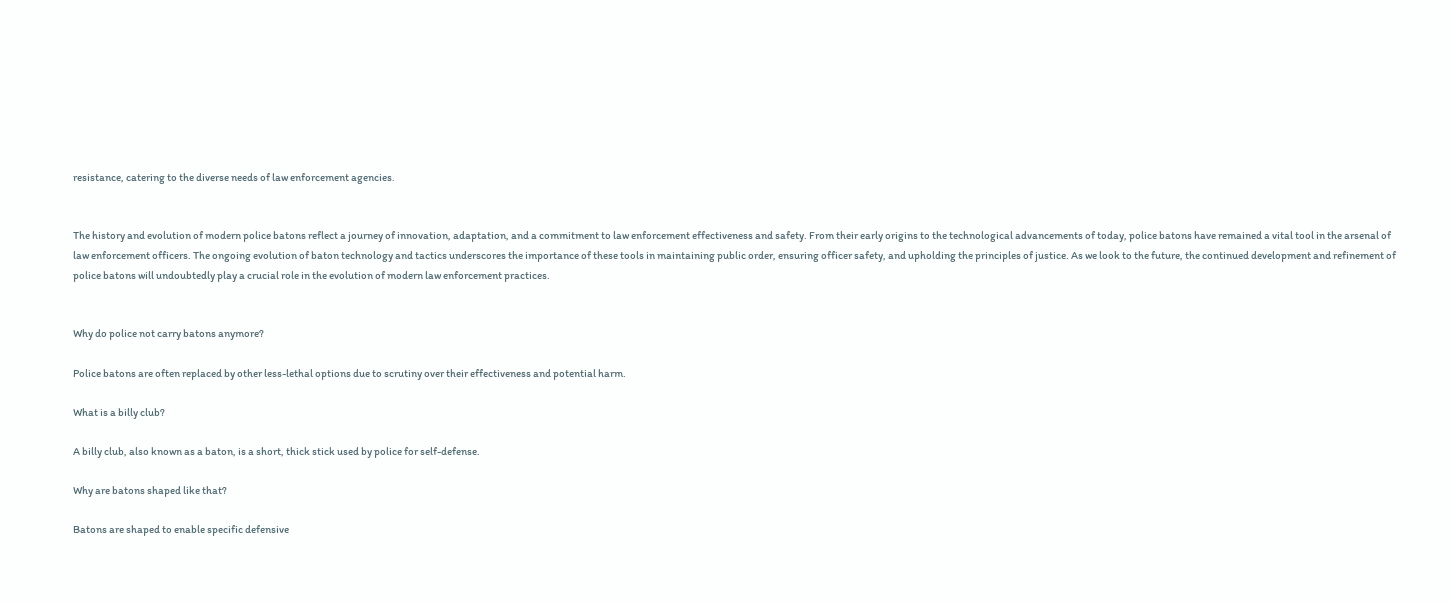resistance, catering to the diverse needs of law enforcement agencies.


The history and evolution of modern police batons reflect a journey of innovation, adaptation, and a commitment to law enforcement effectiveness and safety. From their early origins to the technological advancements of today, police batons have remained a vital tool in the arsenal of law enforcement officers. The ongoing evolution of baton technology and tactics underscores the importance of these tools in maintaining public order, ensuring officer safety, and upholding the principles of justice. As we look to the future, the continued development and refinement of police batons will undoubtedly play a crucial role in the evolution of modern law enforcement practices.


Why do police not carry batons anymore?

Police batons are often replaced by other less-lethal options due to scrutiny over their effectiveness and potential harm.

What is a billy club?

A billy club, also known as a baton, is a short, thick stick used by police for self-defense.

Why are batons shaped like that?

Batons are shaped to enable specific defensive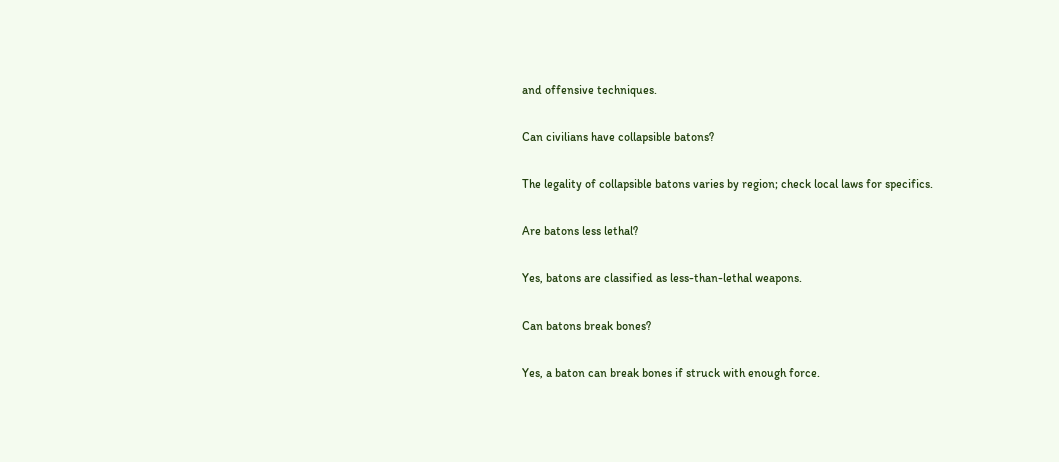and offensive techniques.

Can civilians have collapsible batons?

The legality of collapsible batons varies by region; check local laws for specifics.

Are batons less lethal?

Yes, batons are classified as less-than-lethal weapons.

Can batons break bones?

Yes, a baton can break bones if struck with enough force.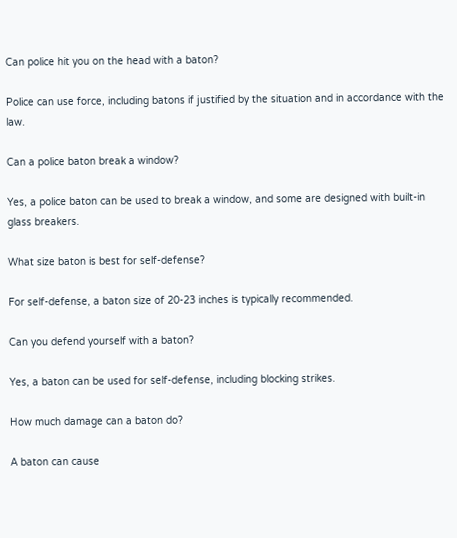Can police hit you on the head with a baton?

Police can use force, including batons if justified by the situation and in accordance with the law.

Can a police baton break a window?

Yes, a police baton can be used to break a window, and some are designed with built-in glass breakers.

What size baton is best for self-defense?

For self-defense, a baton size of 20-23 inches is typically recommended.

Can you defend yourself with a baton?

Yes, a baton can be used for self-defense, including blocking strikes.

How much damage can a baton do?

A baton can cause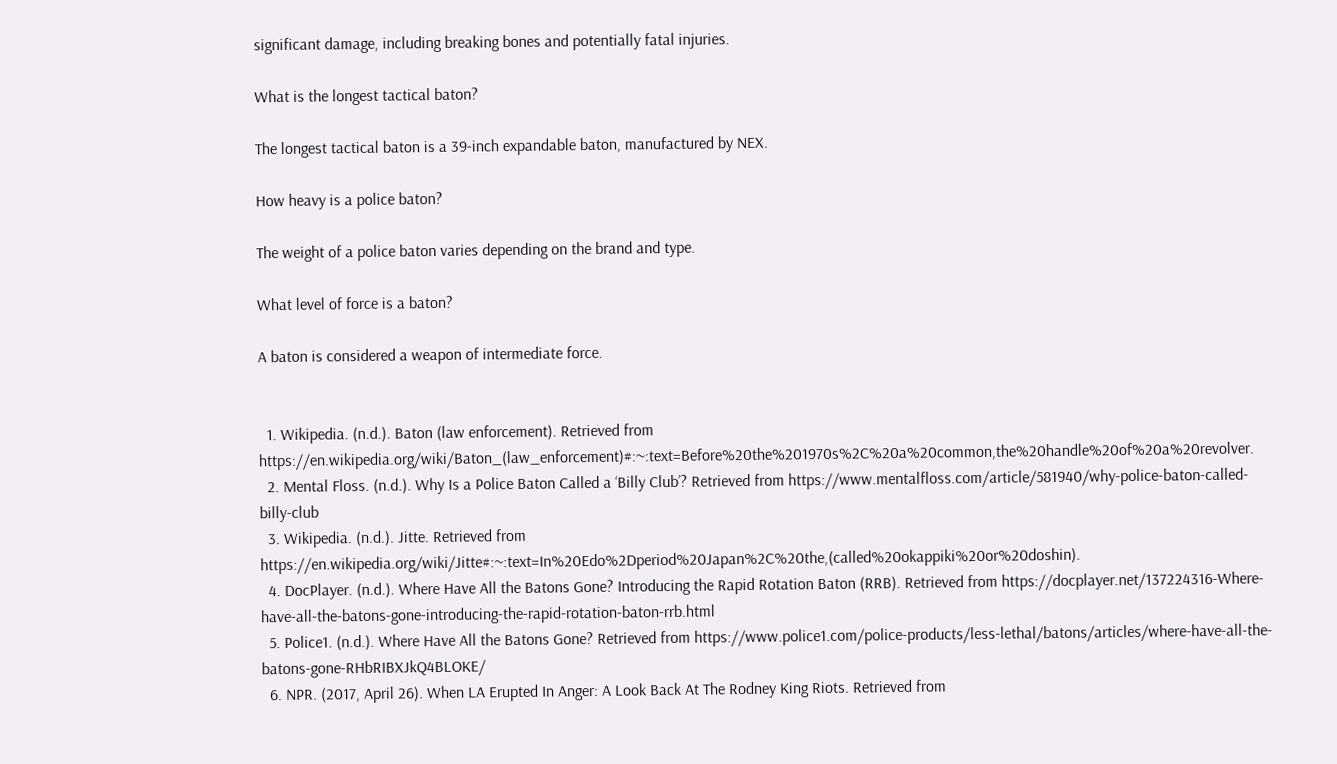significant damage, including breaking bones and potentially fatal injuries.

What is the longest tactical baton?

The longest tactical baton is a 39-inch expandable baton, manufactured by NEX.

How heavy is a police baton?

The weight of a police baton varies depending on the brand and type.

What level of force is a baton?

A baton is considered a weapon of intermediate force.


  1. Wikipedia. (n.d.). Baton (law enforcement). Retrieved from https://en.wikipedia.org/wiki/Baton_(law_enforcement)#:~:text=Before%20the%201970s%2C%20a%20common,the%20handle%20of%20a%20revolver.
  2. Mental Floss. (n.d.). Why Is a Police Baton Called a ‘Billy Club’? Retrieved from https://www.mentalfloss.com/article/581940/why-police-baton-called-billy-club
  3. Wikipedia. (n.d.). Jitte. Retrieved from https://en.wikipedia.org/wiki/Jitte#:~:text=In%20Edo%2Dperiod%20Japan%2C%20the,(called%20okappiki%20or%20doshin).
  4. DocPlayer. (n.d.). Where Have All the Batons Gone? Introducing the Rapid Rotation Baton (RRB). Retrieved from https://docplayer.net/137224316-Where-have-all-the-batons-gone-introducing-the-rapid-rotation-baton-rrb.html
  5. Police1. (n.d.). Where Have All the Batons Gone? Retrieved from https://www.police1.com/police-products/less-lethal/batons/articles/where-have-all-the-batons-gone-RHbRIBXJkQ4BLOKE/
  6. NPR. (2017, April 26). When LA Erupted In Anger: A Look Back At The Rodney King Riots. Retrieved from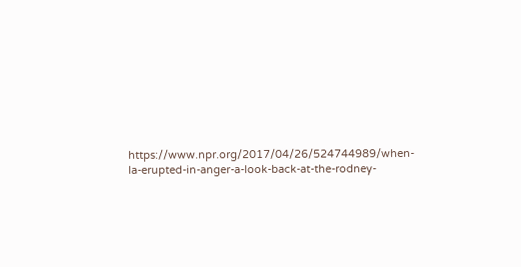https://www.npr.org/2017/04/26/524744989/when-la-erupted-in-anger-a-look-back-at-the-rodney-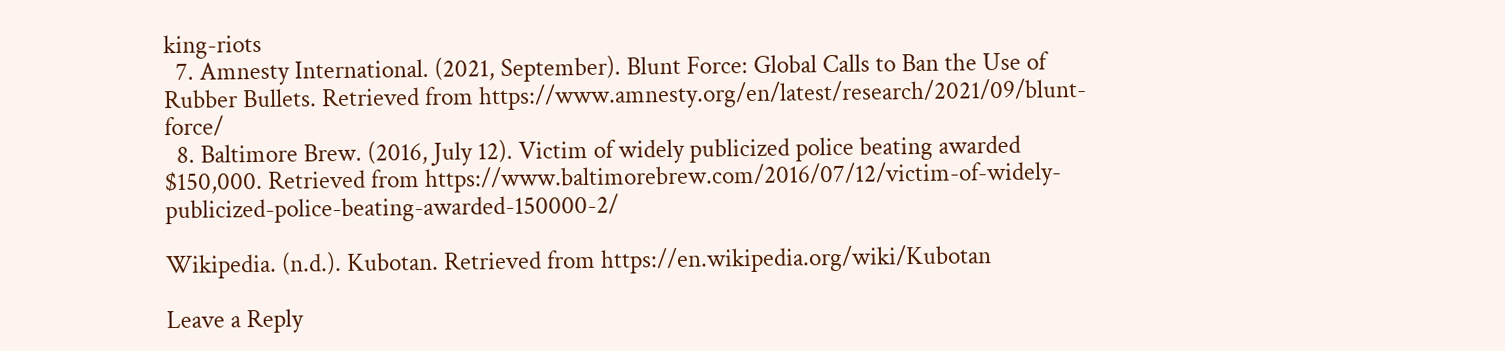king-riots
  7. Amnesty International. (2021, September). Blunt Force: Global Calls to Ban the Use of Rubber Bullets. Retrieved from https://www.amnesty.org/en/latest/research/2021/09/blunt-force/
  8. Baltimore Brew. (2016, July 12). Victim of widely publicized police beating awarded $150,000. Retrieved from https://www.baltimorebrew.com/2016/07/12/victim-of-widely-publicized-police-beating-awarded-150000-2/

Wikipedia. (n.d.). Kubotan. Retrieved from https://en.wikipedia.org/wiki/Kubotan

Leave a Reply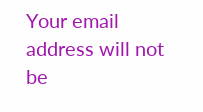Your email address will not be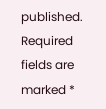published. Required fields are marked *